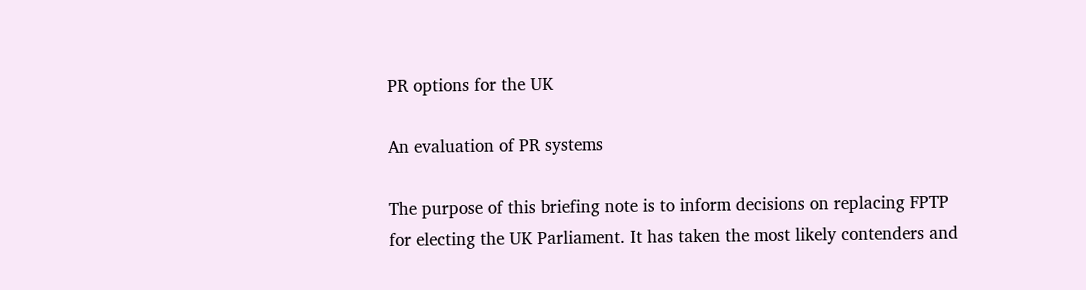PR options for the UK

An evaluation of PR systems

The purpose of this briefing note is to inform decisions on replacing FPTP for electing the UK Parliament. It has taken the most likely contenders and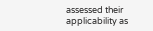assessed their applicability as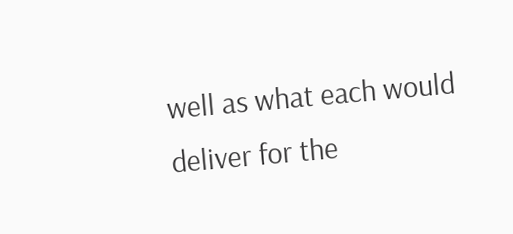well as what each would deliver for the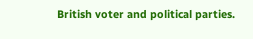British voter and political parties.